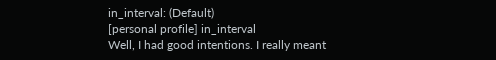in_interval: (Default)
[personal profile] in_interval
Well, I had good intentions. I really meant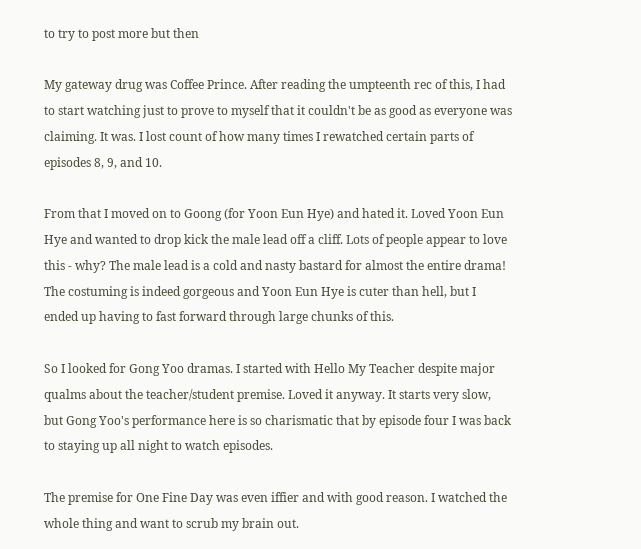to try to post more but then

My gateway drug was Coffee Prince. After reading the umpteenth rec of this, I had to start watching just to prove to myself that it couldn't be as good as everyone was claiming. It was. I lost count of how many times I rewatched certain parts of episodes 8, 9, and 10.

From that I moved on to Goong (for Yoon Eun Hye) and hated it. Loved Yoon Eun Hye and wanted to drop kick the male lead off a cliff. Lots of people appear to love this - why? The male lead is a cold and nasty bastard for almost the entire drama! The costuming is indeed gorgeous and Yoon Eun Hye is cuter than hell, but I ended up having to fast forward through large chunks of this.

So I looked for Gong Yoo dramas. I started with Hello My Teacher despite major qualms about the teacher/student premise. Loved it anyway. It starts very slow, but Gong Yoo's performance here is so charismatic that by episode four I was back to staying up all night to watch episodes.

The premise for One Fine Day was even iffier and with good reason. I watched the whole thing and want to scrub my brain out.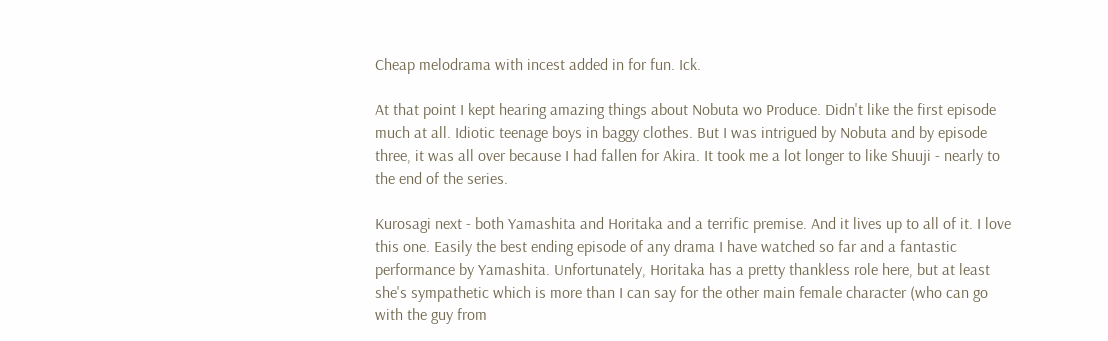Cheap melodrama with incest added in for fun. Ick.

At that point I kept hearing amazing things about Nobuta wo Produce. Didn't like the first episode much at all. Idiotic teenage boys in baggy clothes. But I was intrigued by Nobuta and by episode three, it was all over because I had fallen for Akira. It took me a lot longer to like Shuuji - nearly to the end of the series.

Kurosagi next - both Yamashita and Horitaka and a terrific premise. And it lives up to all of it. I love this one. Easily the best ending episode of any drama I have watched so far and a fantastic performance by Yamashita. Unfortunately, Horitaka has a pretty thankless role here, but at least she's sympathetic which is more than I can say for the other main female character (who can go with the guy from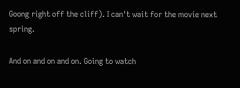Goong right off the cliff). I can't wait for the movie next spring.

And on and on and on. Going to watch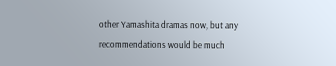other Yamashita dramas now, but any recommendations would be much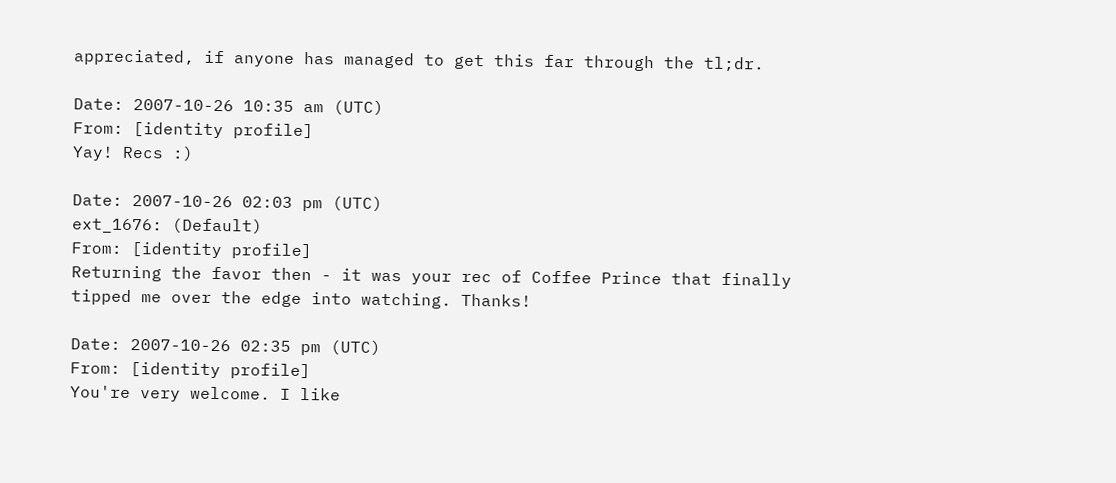appreciated, if anyone has managed to get this far through the tl;dr.

Date: 2007-10-26 10:35 am (UTC)
From: [identity profile]
Yay! Recs :)

Date: 2007-10-26 02:03 pm (UTC)
ext_1676: (Default)
From: [identity profile]
Returning the favor then - it was your rec of Coffee Prince that finally tipped me over the edge into watching. Thanks!

Date: 2007-10-26 02:35 pm (UTC)
From: [identity profile]
You're very welcome. I like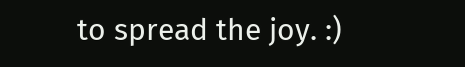to spread the joy. :)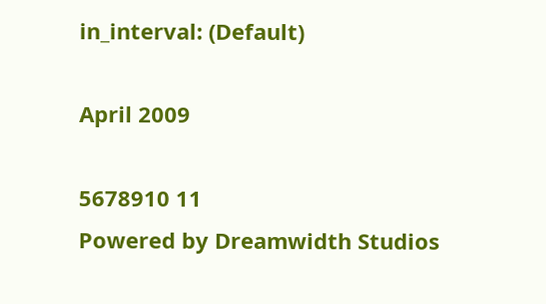in_interval: (Default)

April 2009

5678910 11
Powered by Dreamwidth Studios